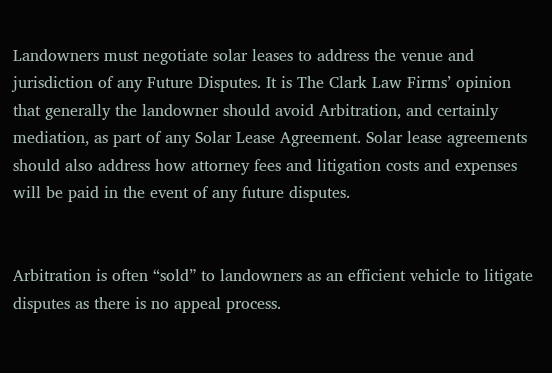Landowners must negotiate solar leases to address the venue and jurisdiction of any Future Disputes. It is The Clark Law Firms’ opinion that generally the landowner should avoid Arbitration, and certainly mediation, as part of any Solar Lease Agreement. Solar lease agreements should also address how attorney fees and litigation costs and expenses will be paid in the event of any future disputes.


Arbitration is often “sold” to landowners as an efficient vehicle to litigate disputes as there is no appeal process.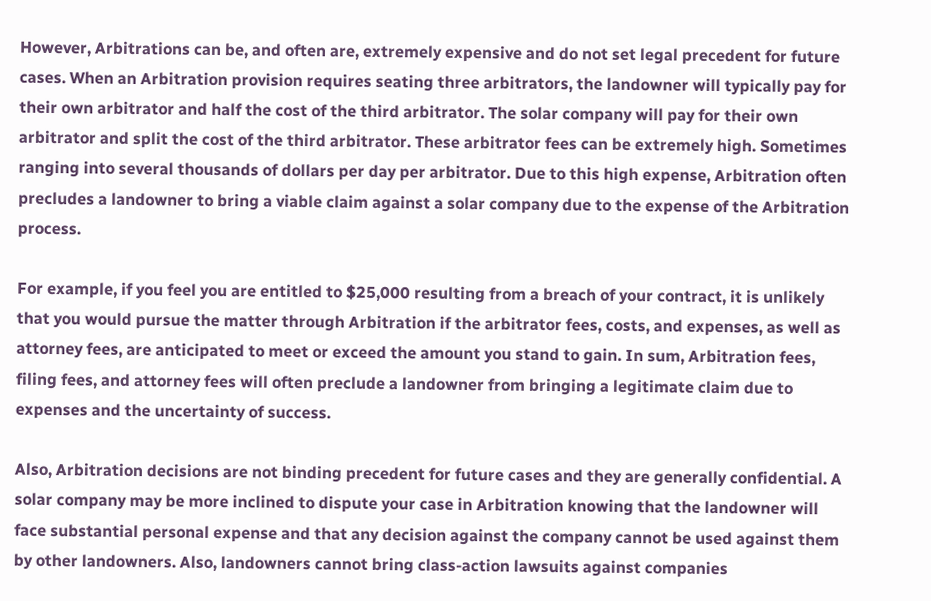However, Arbitrations can be, and often are, extremely expensive and do not set legal precedent for future cases. When an Arbitration provision requires seating three arbitrators, the landowner will typically pay for their own arbitrator and half the cost of the third arbitrator. The solar company will pay for their own arbitrator and split the cost of the third arbitrator. These arbitrator fees can be extremely high. Sometimes ranging into several thousands of dollars per day per arbitrator. Due to this high expense, Arbitration often precludes a landowner to bring a viable claim against a solar company due to the expense of the Arbitration process.

For example, if you feel you are entitled to $25,000 resulting from a breach of your contract, it is unlikely that you would pursue the matter through Arbitration if the arbitrator fees, costs, and expenses, as well as attorney fees, are anticipated to meet or exceed the amount you stand to gain. In sum, Arbitration fees, filing fees, and attorney fees will often preclude a landowner from bringing a legitimate claim due to expenses and the uncertainty of success.

Also, Arbitration decisions are not binding precedent for future cases and they are generally confidential. A solar company may be more inclined to dispute your case in Arbitration knowing that the landowner will face substantial personal expense and that any decision against the company cannot be used against them by other landowners. Also, landowners cannot bring class-action lawsuits against companies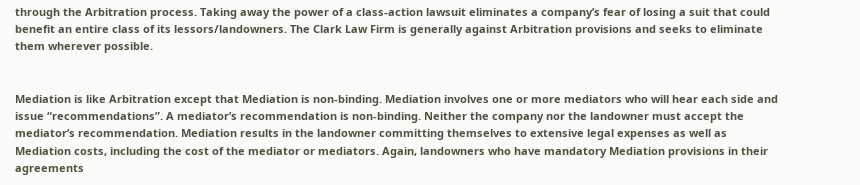through the Arbitration process. Taking away the power of a class-action lawsuit eliminates a company’s fear of losing a suit that could benefit an entire class of its lessors/landowners. The Clark Law Firm is generally against Arbitration provisions and seeks to eliminate them wherever possible.


Mediation is like Arbitration except that Mediation is non-binding. Mediation involves one or more mediators who will hear each side and issue “recommendations”. A mediator’s recommendation is non-binding. Neither the company nor the landowner must accept the mediator’s recommendation. Mediation results in the landowner committing themselves to extensive legal expenses as well as Mediation costs, including the cost of the mediator or mediators. Again, landowners who have mandatory Mediation provisions in their agreements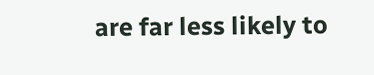are far less likely to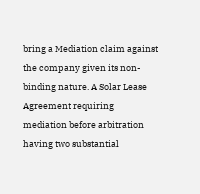bring a Mediation claim against the company given its non-binding nature. A Solar Lease Agreement requiring mediation before arbitration having two substantial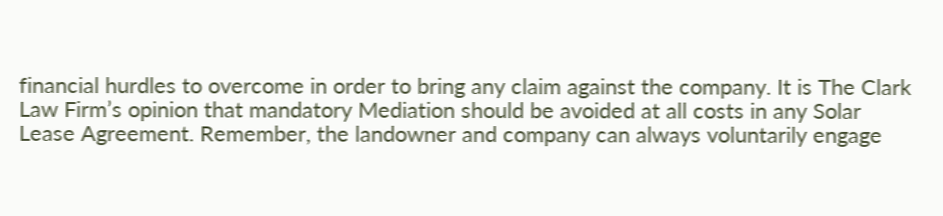financial hurdles to overcome in order to bring any claim against the company. It is The Clark Law Firm’s opinion that mandatory Mediation should be avoided at all costs in any Solar Lease Agreement. Remember, the landowner and company can always voluntarily engage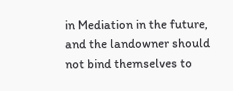in Mediation in the future, and the landowner should not bind themselves to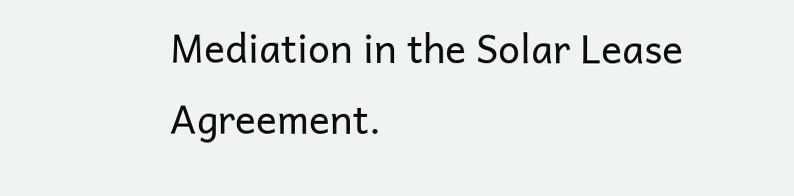Mediation in the Solar Lease Agreement.